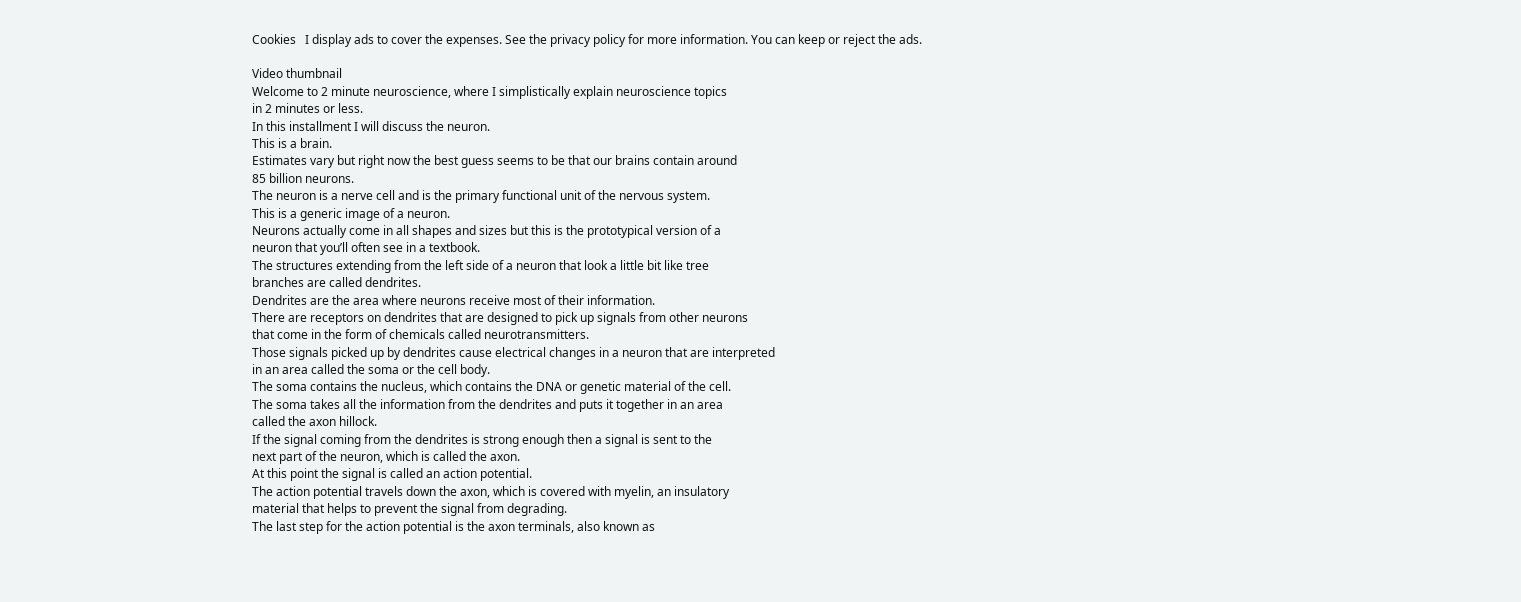Cookies   I display ads to cover the expenses. See the privacy policy for more information. You can keep or reject the ads.

Video thumbnail
Welcome to 2 minute neuroscience, where I simplistically explain neuroscience topics
in 2 minutes or less.
In this installment I will discuss the neuron.
This is a brain.
Estimates vary but right now the best guess seems to be that our brains contain around
85 billion neurons.
The neuron is a nerve cell and is the primary functional unit of the nervous system.
This is a generic image of a neuron.
Neurons actually come in all shapes and sizes but this is the prototypical version of a
neuron that you’ll often see in a textbook.
The structures extending from the left side of a neuron that look a little bit like tree
branches are called dendrites.
Dendrites are the area where neurons receive most of their information.
There are receptors on dendrites that are designed to pick up signals from other neurons
that come in the form of chemicals called neurotransmitters.
Those signals picked up by dendrites cause electrical changes in a neuron that are interpreted
in an area called the soma or the cell body.
The soma contains the nucleus, which contains the DNA or genetic material of the cell.
The soma takes all the information from the dendrites and puts it together in an area
called the axon hillock.
If the signal coming from the dendrites is strong enough then a signal is sent to the
next part of the neuron, which is called the axon.
At this point the signal is called an action potential.
The action potential travels down the axon, which is covered with myelin, an insulatory
material that helps to prevent the signal from degrading.
The last step for the action potential is the axon terminals, also known as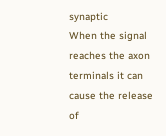synaptic
When the signal reaches the axon terminals it can cause the release of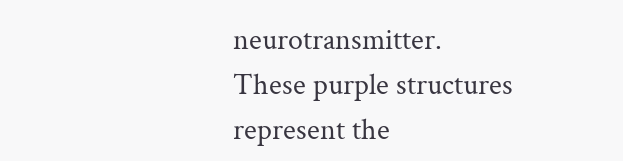neurotransmitter.
These purple structures represent the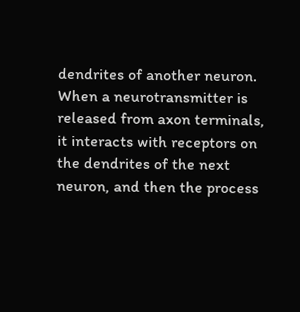dendrites of another neuron.
When a neurotransmitter is released from axon terminals, it interacts with receptors on
the dendrites of the next neuron, and then the process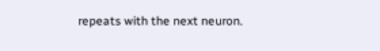repeats with the next neuron.